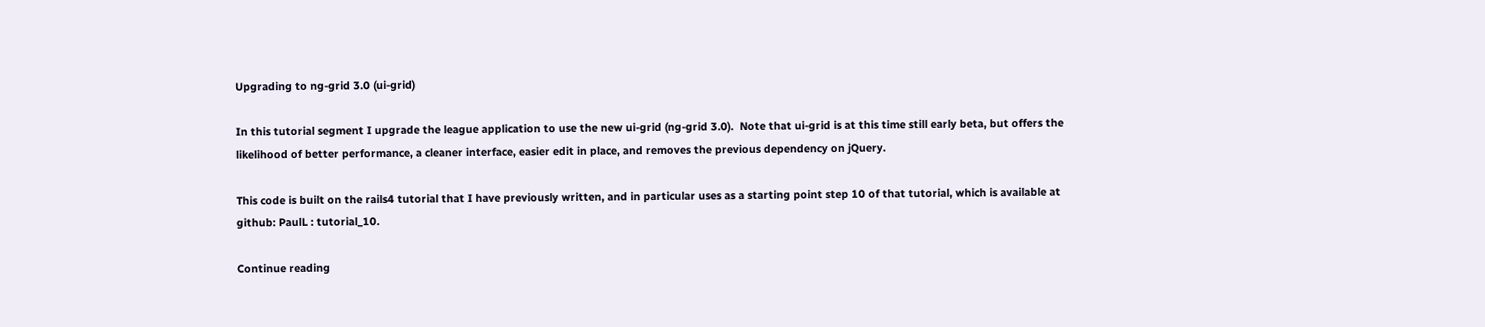Upgrading to ng-grid 3.0 (ui-grid)

In this tutorial segment I upgrade the league application to use the new ui-grid (ng-grid 3.0).  Note that ui-grid is at this time still early beta, but offers the likelihood of better performance, a cleaner interface, easier edit in place, and removes the previous dependency on jQuery.

This code is built on the rails4 tutorial that I have previously written, and in particular uses as a starting point step 10 of that tutorial, which is available at github: PaulL : tutorial_10.

Continue reading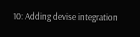10: Adding devise integration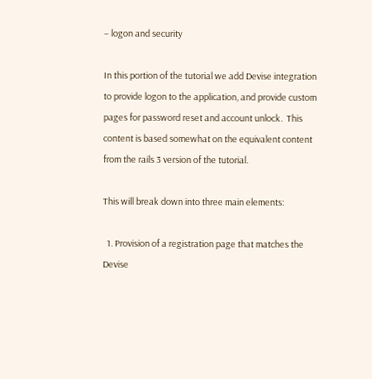– logon and security

In this portion of the tutorial we add Devise integration to provide logon to the application, and provide custom pages for password reset and account unlock.  This content is based somewhat on the equivalent content from the rails 3 version of the tutorial.

This will break down into three main elements:

  1. Provision of a registration page that matches the Devise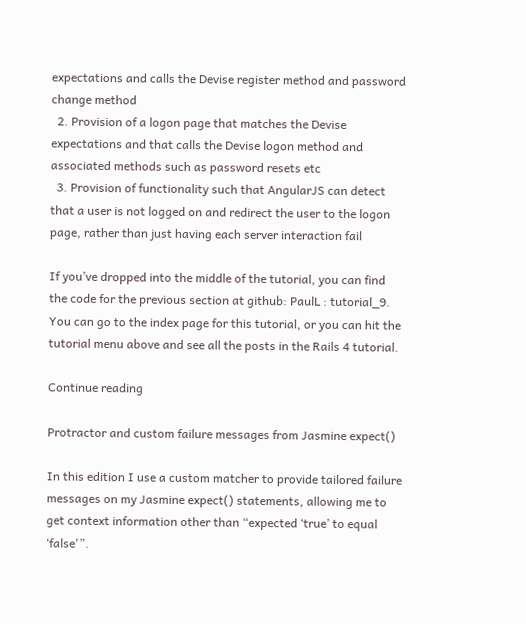expectations and calls the Devise register method and password change method
  2. Provision of a logon page that matches the Devise expectations and that calls the Devise logon method and associated methods such as password resets etc
  3. Provision of functionality such that AngularJS can detect that a user is not logged on and redirect the user to the logon page, rather than just having each server interaction fail

If you’ve dropped into the middle of the tutorial, you can find the code for the previous section at github: PaulL : tutorial_9.  You can go to the index page for this tutorial, or you can hit the tutorial menu above and see all the posts in the Rails 4 tutorial.

Continue reading

Protractor and custom failure messages from Jasmine expect()

In this edition I use a custom matcher to provide tailored failure messages on my Jasmine expect() statements, allowing me to get context information other than “expected ‘true’ to equal ‘false'”.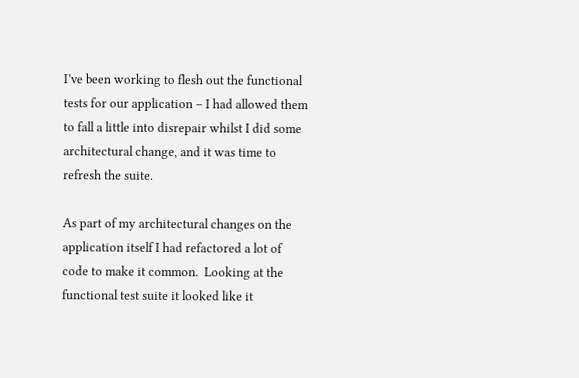I’ve been working to flesh out the functional tests for our application – I had allowed them to fall a little into disrepair whilst I did some architectural change, and it was time to refresh the suite.

As part of my architectural changes on the application itself I had refactored a lot of code to make it common.  Looking at the functional test suite it looked like it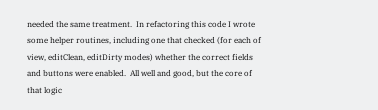needed the same treatment.  In refactoring this code I wrote some helper routines, including one that checked (for each of view, editClean, editDirty modes) whether the correct fields and buttons were enabled.  All well and good, but the core of that logic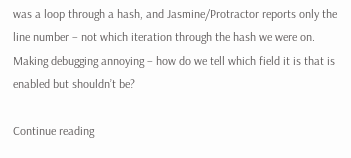was a loop through a hash, and Jasmine/Protractor reports only the line number – not which iteration through the hash we were on.  Making debugging annoying – how do we tell which field it is that is enabled but shouldn’t be?

Continue reading